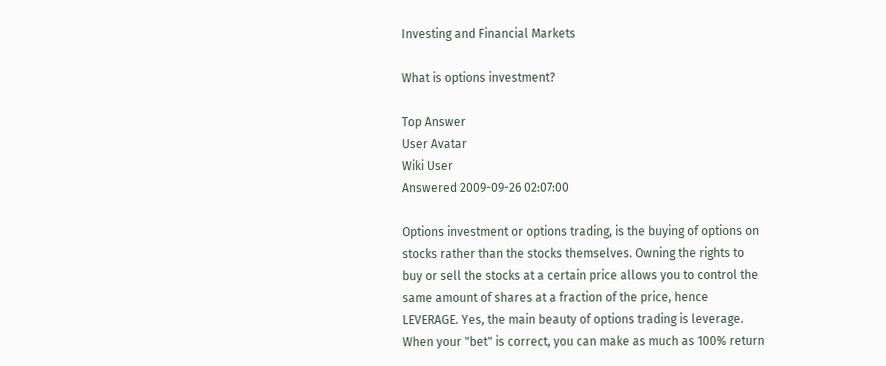Investing and Financial Markets

What is options investment?

Top Answer
User Avatar
Wiki User
Answered 2009-09-26 02:07:00

Options investment or options trading, is the buying of options on stocks rather than the stocks themselves. Owning the rights to buy or sell the stocks at a certain price allows you to control the same amount of shares at a fraction of the price, hence LEVERAGE. Yes, the main beauty of options trading is leverage. When your "bet" is correct, you can make as much as 100% return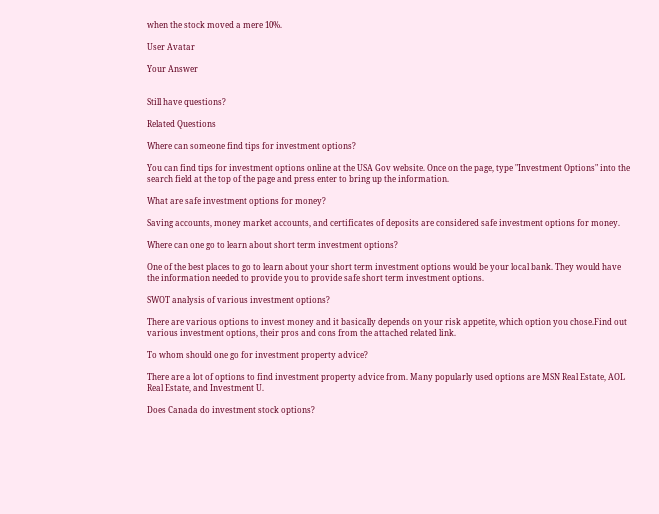when the stock moved a mere 10%.

User Avatar

Your Answer


Still have questions?

Related Questions

Where can someone find tips for investment options?

You can find tips for investment options online at the USA Gov website. Once on the page, type "Investment Options" into the search field at the top of the page and press enter to bring up the information.

What are safe investment options for money?

Saving accounts, money market accounts, and certificates of deposits are considered safe investment options for money.

Where can one go to learn about short term investment options?

One of the best places to go to learn about your short term investment options would be your local bank. They would have the information needed to provide you to provide safe short term investment options.

SWOT analysis of various investment options?

There are various options to invest money and it basically depends on your risk appetite, which option you chose.Find out various investment options, their pros and cons from the attached related link.

To whom should one go for investment property advice?

There are a lot of options to find investment property advice from. Many popularly used options are MSN Real Estate, AOL Real Estate, and Investment U.

Does Canada do investment stock options?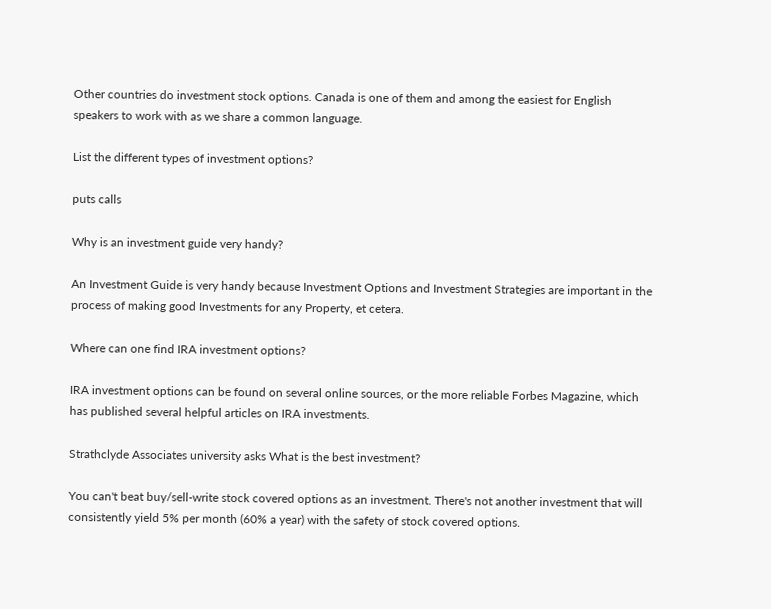Other countries do investment stock options. Canada is one of them and among the easiest for English speakers to work with as we share a common language.

List the different types of investment options?

puts calls

Why is an investment guide very handy?

An Investment Guide is very handy because Investment Options and Investment Strategies are important in the process of making good Investments for any Property, et cetera.

Where can one find IRA investment options?

IRA investment options can be found on several online sources, or the more reliable Forbes Magazine, which has published several helpful articles on IRA investments.

Strathclyde Associates university asks What is the best investment?

You can't beat buy/sell-write stock covered options as an investment. There's not another investment that will consistently yield 5% per month (60% a year) with the safety of stock covered options.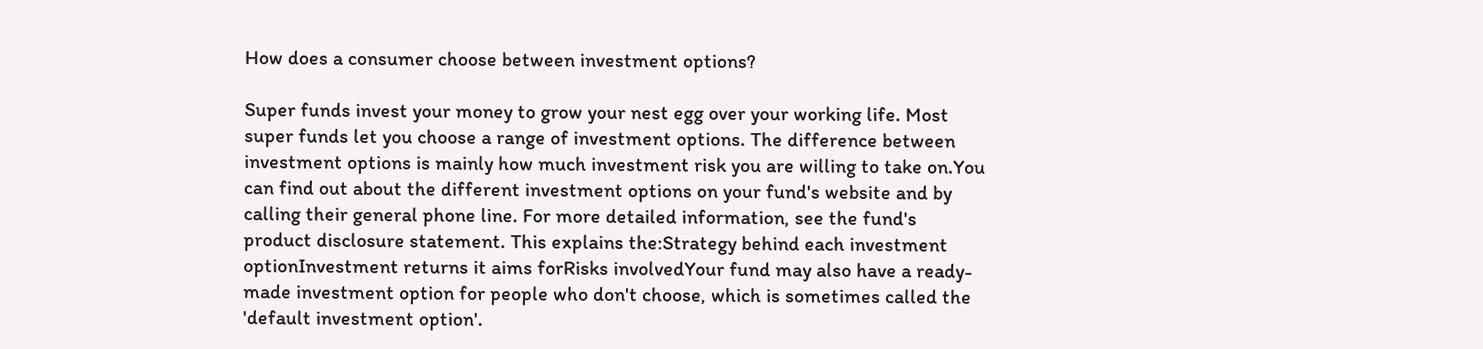How does a consumer choose between investment options?

Super funds invest your money to grow your nest egg over your working life. Most super funds let you choose a range of investment options. The difference between investment options is mainly how much investment risk you are willing to take on.You can find out about the different investment options on your fund's website and by calling their general phone line. For more detailed information, see the fund's product disclosure statement. This explains the:Strategy behind each investment optionInvestment returns it aims forRisks involvedYour fund may also have a ready-made investment option for people who don't choose, which is sometimes called the 'default investment option'.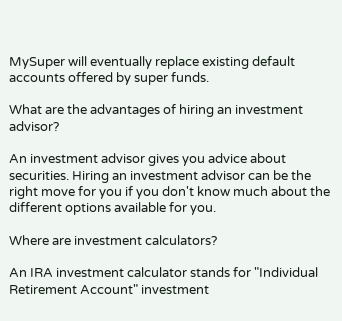MySuper will eventually replace existing default accounts offered by super funds.

What are the advantages of hiring an investment advisor?

An investment advisor gives you advice about securities. Hiring an investment advisor can be the right move for you if you don't know much about the different options available for you.

Where are investment calculators?

An IRA investment calculator stands for "Individual Retirement Account" investment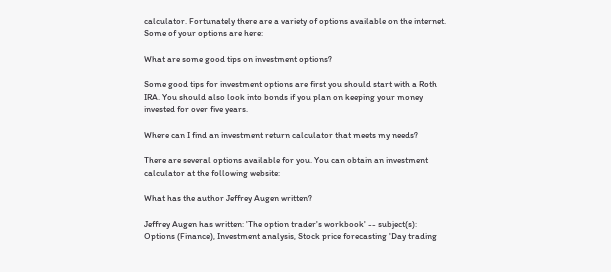calculator. Fortunately there are a variety of options available on the internet. Some of your options are here:

What are some good tips on investment options?

Some good tips for investment options are first you should start with a Roth IRA. You should also look into bonds if you plan on keeping your money invested for over five years.

Where can I find an investment return calculator that meets my needs?

There are several options available for you. You can obtain an investment calculator at the following website:

What has the author Jeffrey Augen written?

Jeffrey Augen has written: 'The option trader's workbook' -- subject(s): Options (Finance), Investment analysis, Stock price forecasting 'Day trading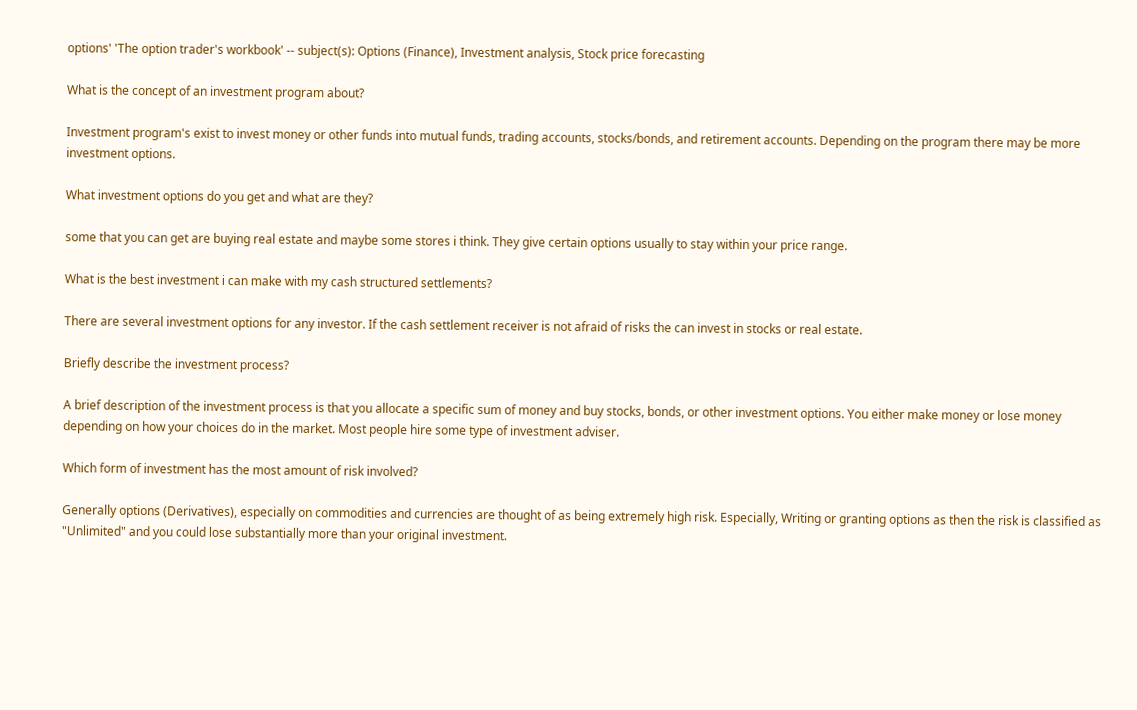options' 'The option trader's workbook' -- subject(s): Options (Finance), Investment analysis, Stock price forecasting

What is the concept of an investment program about?

Investment program's exist to invest money or other funds into mutual funds, trading accounts, stocks/bonds, and retirement accounts. Depending on the program there may be more investment options.

What investment options do you get and what are they?

some that you can get are buying real estate and maybe some stores i think. They give certain options usually to stay within your price range.

What is the best investment i can make with my cash structured settlements?

There are several investment options for any investor. If the cash settlement receiver is not afraid of risks the can invest in stocks or real estate.

Briefly describe the investment process?

A brief description of the investment process is that you allocate a specific sum of money and buy stocks, bonds, or other investment options. You either make money or lose money depending on how your choices do in the market. Most people hire some type of investment adviser.

Which form of investment has the most amount of risk involved?

Generally options (Derivatives), especially on commodities and currencies are thought of as being extremely high risk. Especially, Writing or granting options as then the risk is classified as "Unlimited" and you could lose substantially more than your original investment.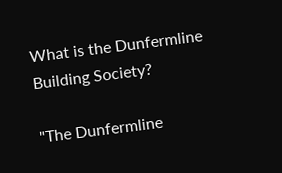What is the Dunfermline Building Society?

"The Dunfermline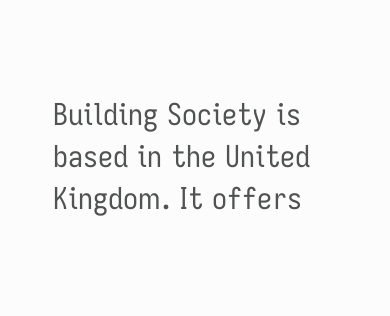Building Society is based in the United Kingdom. It offers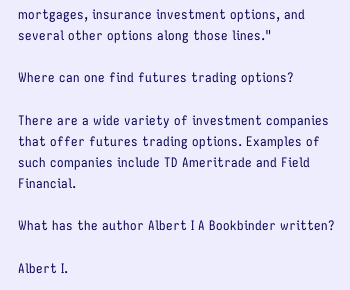mortgages, insurance investment options, and several other options along those lines."

Where can one find futures trading options?

There are a wide variety of investment companies that offer futures trading options. Examples of such companies include TD Ameritrade and Field Financial.

What has the author Albert I A Bookbinder written?

Albert I.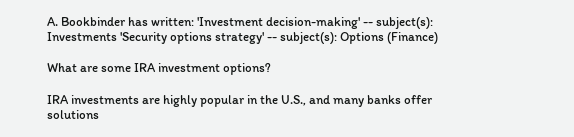A. Bookbinder has written: 'Investment decision-making' -- subject(s): Investments 'Security options strategy' -- subject(s): Options (Finance)

What are some IRA investment options?

IRA investments are highly popular in the U.S., and many banks offer solutions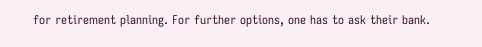for retirement planning. For further options, one has to ask their bank.